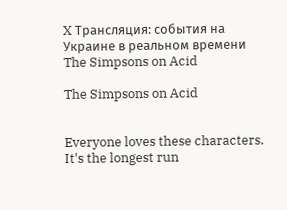X Трансляция: события на Украине в реальном времени
The Simpsons on Acid

The Simpsons on Acid


Everyone loves these characters. It's the longest run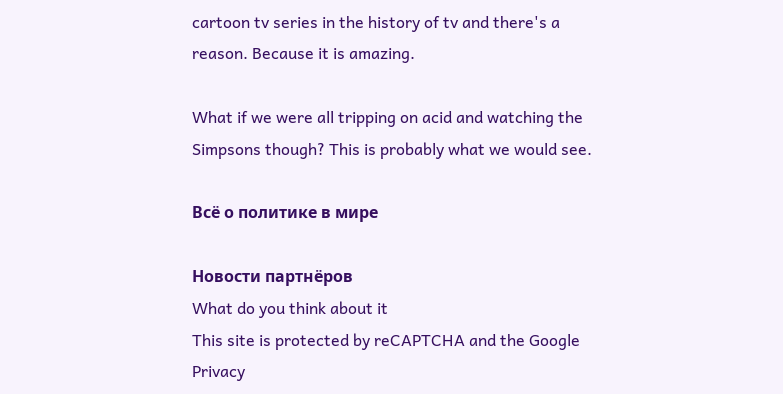cartoon tv series in the history of tv and there's a reason. Because it is amazing.

What if we were all tripping on acid and watching the Simpsons though? This is probably what we would see.

Всё о политике в мире

Новости партнёров
What do you think about it
This site is protected by reCAPTCHA and the Google Privacy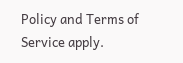Policy and Terms of Service apply.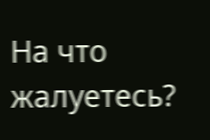На что жалуетесь?